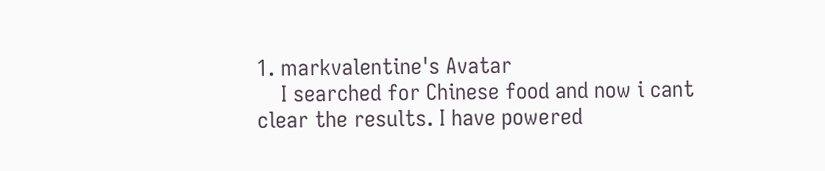1. markvalentine's Avatar
    I searched for Chinese food and now i cant clear the results. I have powered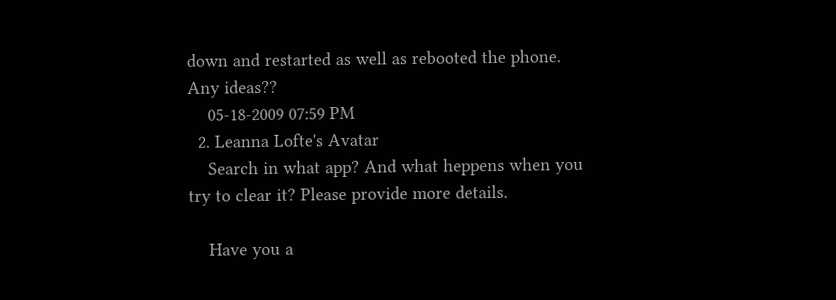down and restarted as well as rebooted the phone. Any ideas??
    05-18-2009 07:59 PM
  2. Leanna Lofte's Avatar
    Search in what app? And what heppens when you try to clear it? Please provide more details.

    Have you a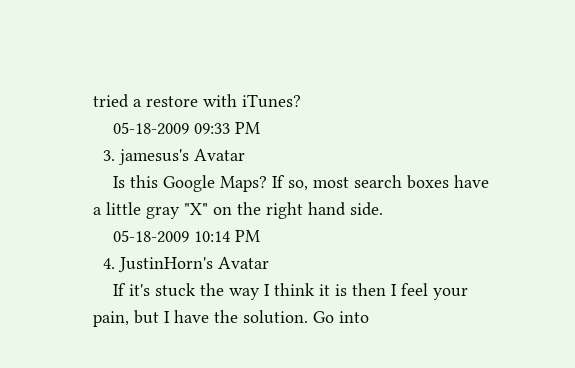tried a restore with iTunes?
    05-18-2009 09:33 PM
  3. jamesus's Avatar
    Is this Google Maps? If so, most search boxes have a little gray "X" on the right hand side.
    05-18-2009 10:14 PM
  4. JustinHorn's Avatar
    If it's stuck the way I think it is then I feel your pain, but I have the solution. Go into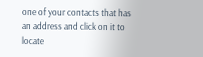one of your contacts that has an address and click on it to locate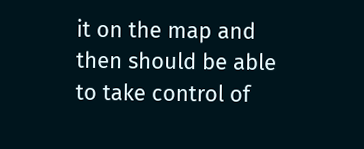it on the map and then should be able to take control of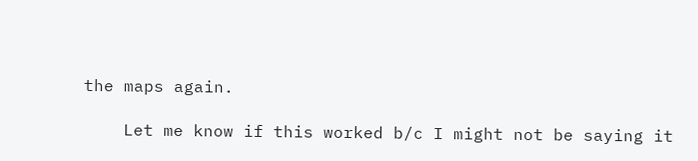the maps again.

    Let me know if this worked b/c I might not be saying it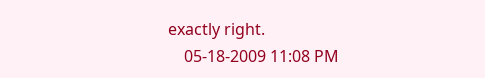exactly right.
    05-18-2009 11:08 PM